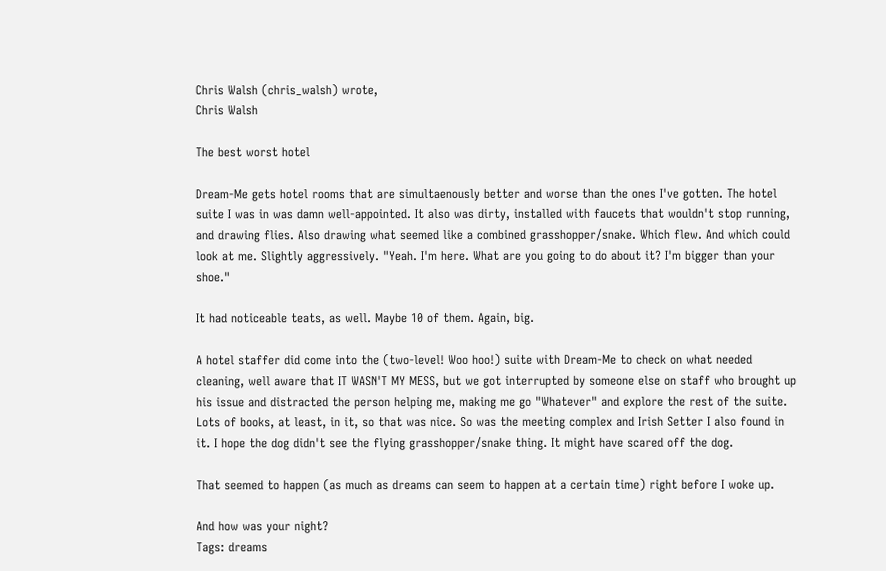Chris Walsh (chris_walsh) wrote,
Chris Walsh

The best worst hotel

Dream-Me gets hotel rooms that are simultaenously better and worse than the ones I've gotten. The hotel suite I was in was damn well-appointed. It also was dirty, installed with faucets that wouldn't stop running, and drawing flies. Also drawing what seemed like a combined grasshopper/snake. Which flew. And which could look at me. Slightly aggressively. "Yeah. I'm here. What are you going to do about it? I'm bigger than your shoe."

It had noticeable teats, as well. Maybe 10 of them. Again, big.

A hotel staffer did come into the (two-level! Woo hoo!) suite with Dream-Me to check on what needed cleaning, well aware that IT WASN'T MY MESS, but we got interrupted by someone else on staff who brought up his issue and distracted the person helping me, making me go "Whatever" and explore the rest of the suite. Lots of books, at least, in it, so that was nice. So was the meeting complex and Irish Setter I also found in it. I hope the dog didn't see the flying grasshopper/snake thing. It might have scared off the dog.

That seemed to happen (as much as dreams can seem to happen at a certain time) right before I woke up.

And how was your night?
Tags: dreams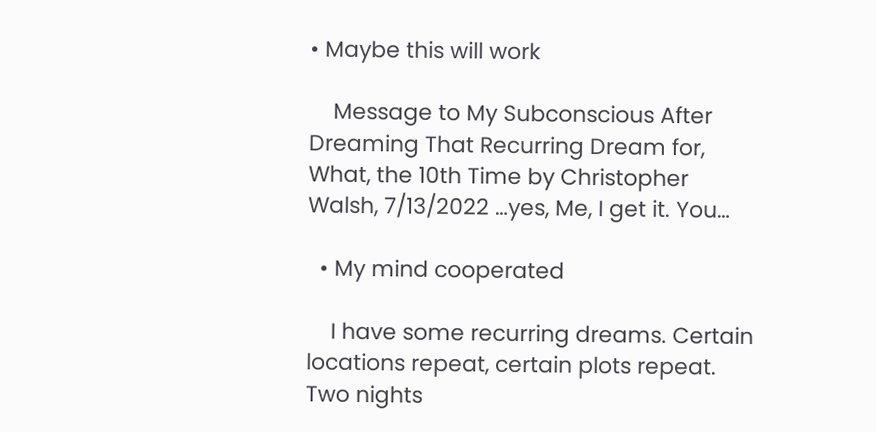• Maybe this will work

    Message to My Subconscious After Dreaming That Recurring Dream for, What, the 10th Time by Christopher Walsh, 7/13/2022 …yes, Me, I get it. You…

  • My mind cooperated

    I have some recurring dreams. Certain locations repeat, certain plots repeat. Two nights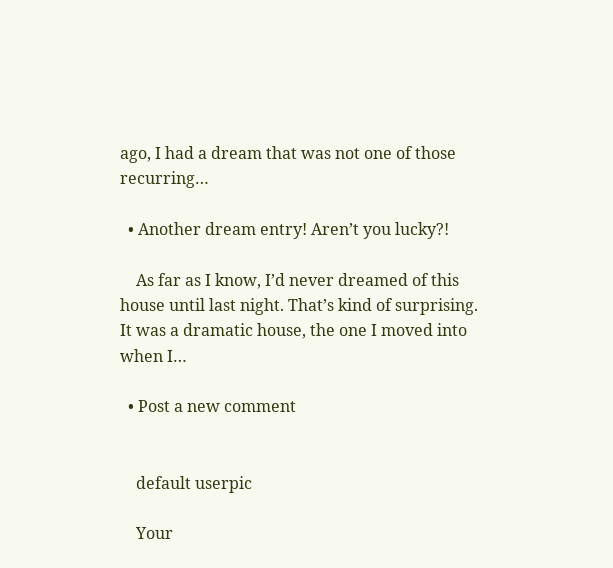ago, I had a dream that was not one of those recurring…

  • Another dream entry! Aren’t you lucky?!

    As far as I know, I’d never dreamed of this house until last night. That’s kind of surprising. It was a dramatic house, the one I moved into when I…

  • Post a new comment


    default userpic

    Your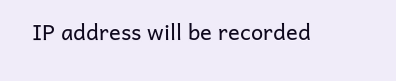IP address will be recorded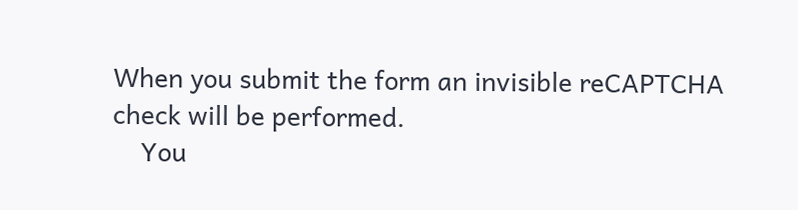When you submit the form an invisible reCAPTCHA check will be performed.
    You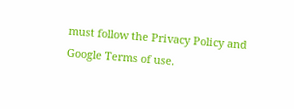must follow the Privacy Policy and Google Terms of use.